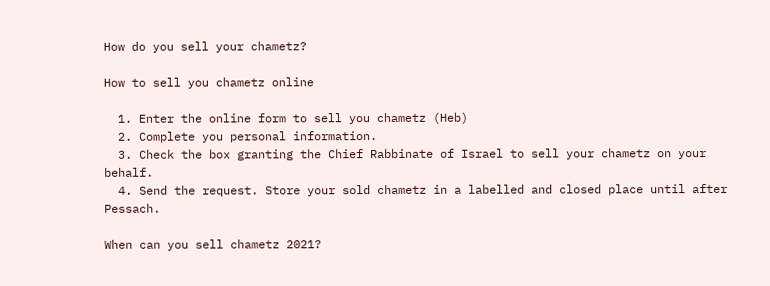How do you sell your chametz?

How to sell you chametz online

  1. Enter the online form to sell you chametz (Heb)
  2. Complete you personal information.
  3. Check the box granting the Chief Rabbinate of Israel to sell your chametz on your behalf.
  4. Send the request. Store your sold chametz in a labelled and closed place until after Pessach.

When can you sell chametz 2021?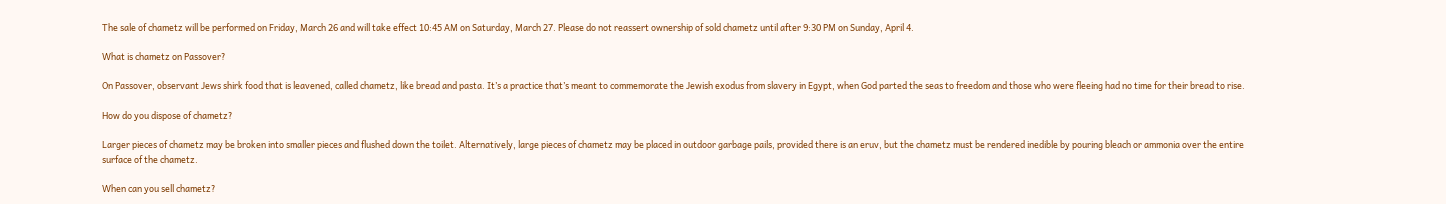The sale of chametz will be performed on Friday, March 26 and will take effect 10:45 AM on Saturday, March 27. Please do not reassert ownership of sold chametz until after 9:30 PM on Sunday, April 4.

What is chametz on Passover?

On Passover, observant Jews shirk food that is leavened, called chametz, like bread and pasta. It’s a practice that’s meant to commemorate the Jewish exodus from slavery in Egypt, when God parted the seas to freedom and those who were fleeing had no time for their bread to rise.

How do you dispose of chametz?

Larger pieces of chametz may be broken into smaller pieces and flushed down the toilet. Alternatively, large pieces of chametz may be placed in outdoor garbage pails, provided there is an eruv, but the chametz must be rendered inedible by pouring bleach or ammonia over the entire surface of the chametz.

When can you sell chametz?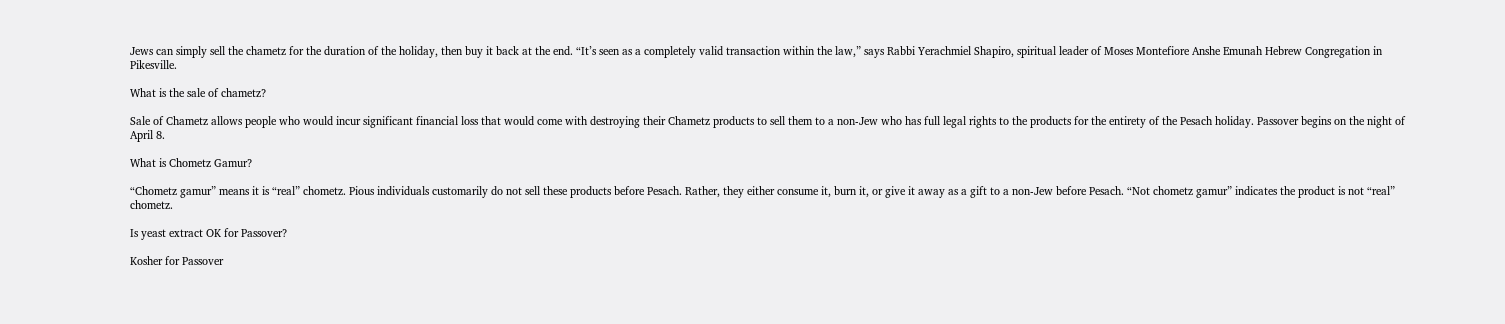Jews can simply sell the chametz for the duration of the holiday, then buy it back at the end. “It’s seen as a completely valid transaction within the law,” says Rabbi Yerachmiel Shapiro, spiritual leader of Moses Montefiore Anshe Emunah Hebrew Congregation in Pikesville.

What is the sale of chametz?

Sale of Chametz allows people who would incur significant financial loss that would come with destroying their Chametz products to sell them to a non-Jew who has full legal rights to the products for the entirety of the Pesach holiday. Passover begins on the night of April 8.

What is Chometz Gamur?

“Chometz gamur” means it is “real” chometz. Pious individuals customarily do not sell these products before Pesach. Rather, they either consume it, burn it, or give it away as a gift to a non-Jew before Pesach. “Not chometz gamur” indicates the product is not “real” chometz.

Is yeast extract OK for Passover?

Kosher for Passover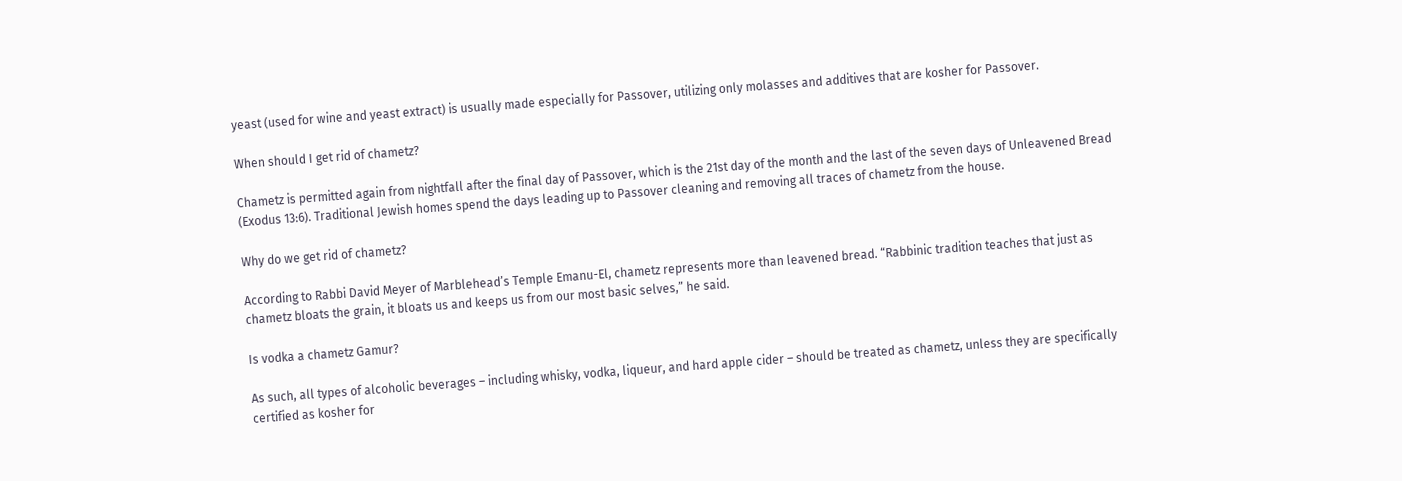yeast (used for wine and yeast extract) is usually made especially for Passover, utilizing only molasses and additives that are kosher for Passover.

When should I get rid of chametz?

Chametz is permitted again from nightfall after the final day of Passover, which is the 21st day of the month and the last of the seven days of Unleavened Bread (Exodus 13:6). Traditional Jewish homes spend the days leading up to Passover cleaning and removing all traces of chametz from the house.

Why do we get rid of chametz?

According to Rabbi David Meyer of Marblehead’s Temple Emanu-El, chametz represents more than leavened bread. “Rabbinic tradition teaches that just as chametz bloats the grain, it bloats us and keeps us from our most basic selves,” he said.

Is vodka a chametz Gamur?

As such, all types of alcoholic beverages – including whisky, vodka, liqueur, and hard apple cider – should be treated as chametz, unless they are specifically certified as kosher for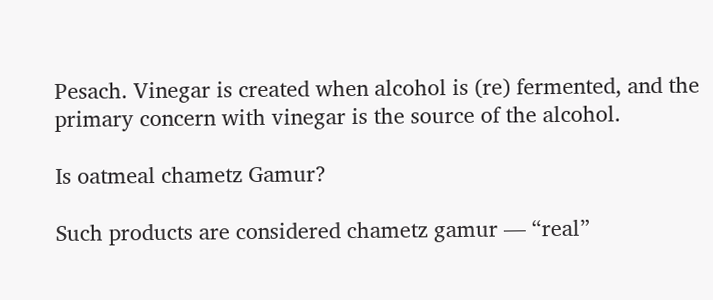Pesach. Vinegar is created when alcohol is (re) fermented, and the primary concern with vinegar is the source of the alcohol.

Is oatmeal chametz Gamur?

Such products are considered chametz gamur — “real”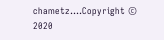chametz….Copyright © 2020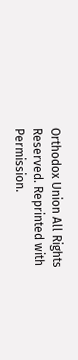Orthodox Union All Rights Reserved. Reprinted with Permission.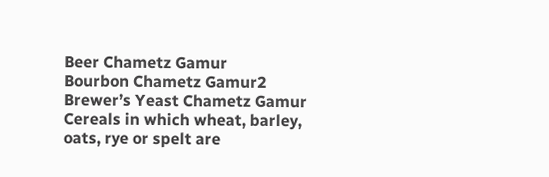Beer Chametz Gamur
Bourbon Chametz Gamur2
Brewer’s Yeast Chametz Gamur
Cereals in which wheat, barley, oats, rye or spelt are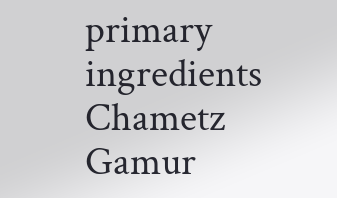primary ingredients Chametz Gamur